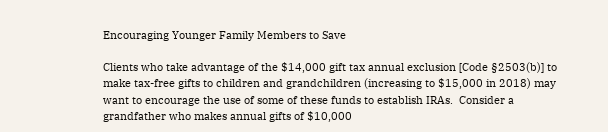Encouraging Younger Family Members to Save

Clients who take advantage of the $14,000 gift tax annual exclusion [Code §2503(b)] to make tax-free gifts to children and grandchildren (increasing to $15,000 in 2018) may want to encourage the use of some of these funds to establish IRAs.  Consider a grandfather who makes annual gifts of $10,000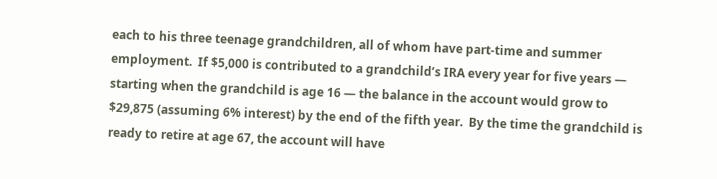each to his three teenage grandchildren, all of whom have part-time and summer employment.  If $5,000 is contributed to a grandchild’s IRA every year for five years — starting when the grandchild is age 16 — the balance in the account would grow to $29,875 (assuming 6% interest) by the end of the fifth year.  By the time the grandchild is ready to retire at age 67, the account will have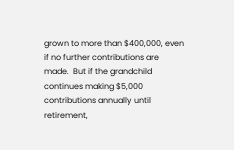grown to more than $400,000, even if no further contributions are made.  But if the grandchild continues making $5,000 contributions annually until retirement,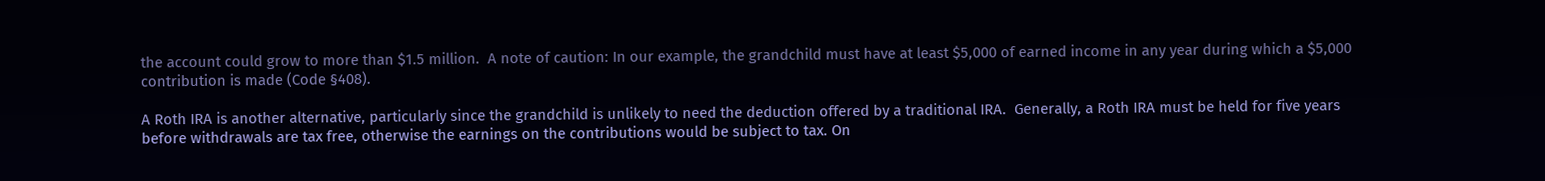the account could grow to more than $1.5 million.  A note of caution: In our example, the grandchild must have at least $5,000 of earned income in any year during which a $5,000 contribution is made (Code §408).

A Roth IRA is another alternative, particularly since the grandchild is unlikely to need the deduction offered by a traditional IRA.  Generally, a Roth IRA must be held for five years before withdrawals are tax free, otherwise the earnings on the contributions would be subject to tax. On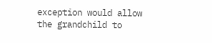exception would allow the grandchild to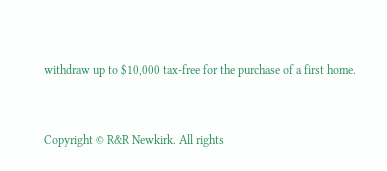withdraw up to $10,000 tax-free for the purchase of a first home.


Copyright © R&R Newkirk. All rights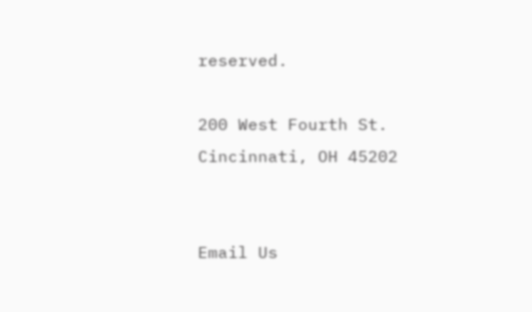reserved.

200 West Fourth St.
Cincinnati, OH 45202


Email Us